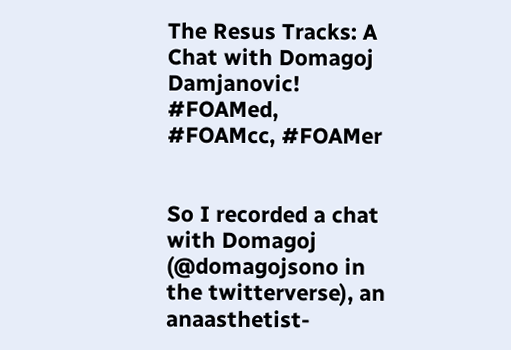The Resus Tracks: A Chat with Domagoj Damjanovic! #FOAMed, #FOAMcc, #FOAMer


So I recorded a chat with Domagoj (@domagojsono in the twitterverse), an anaasthetist-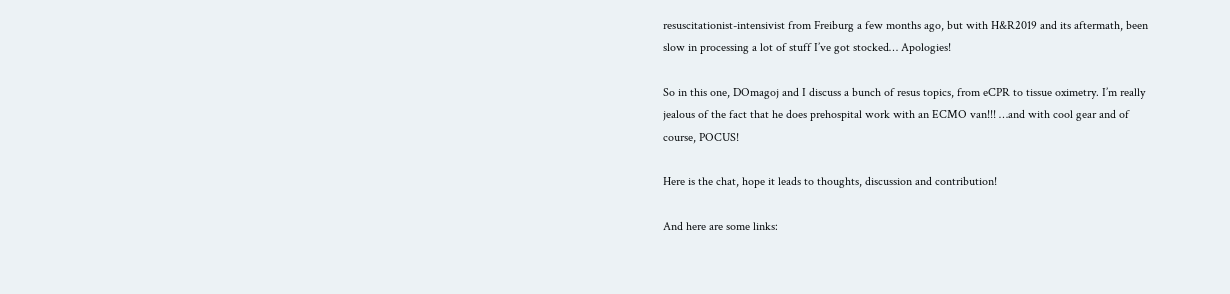resuscitationist-intensivist from Freiburg a few months ago, but with H&R2019 and its aftermath, been slow in processing a lot of stuff I’ve got stocked… Apologies!

So in this one, DOmagoj and I discuss a bunch of resus topics, from eCPR to tissue oximetry. I’m really jealous of the fact that he does prehospital work with an ECMO van!!! …and with cool gear and of course, POCUS!

Here is the chat, hope it leads to thoughts, discussion and contribution!

And here are some links: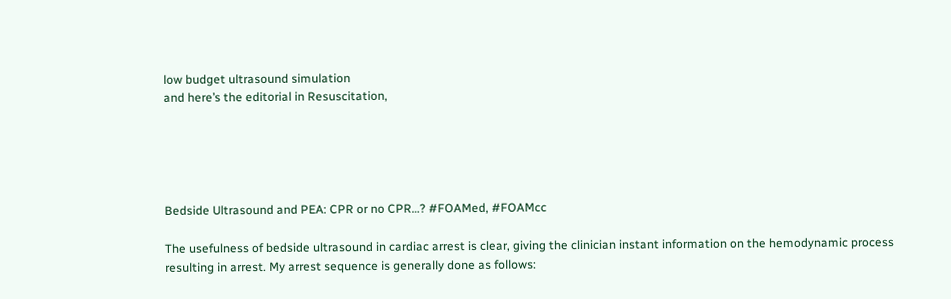low budget ultrasound simulation
and here’s the editorial in Resuscitation,





Bedside Ultrasound and PEA: CPR or no CPR…? #FOAMed, #FOAMcc

The usefulness of bedside ultrasound in cardiac arrest is clear, giving the clinician instant information on the hemodynamic process resulting in arrest. My arrest sequence is generally done as follows: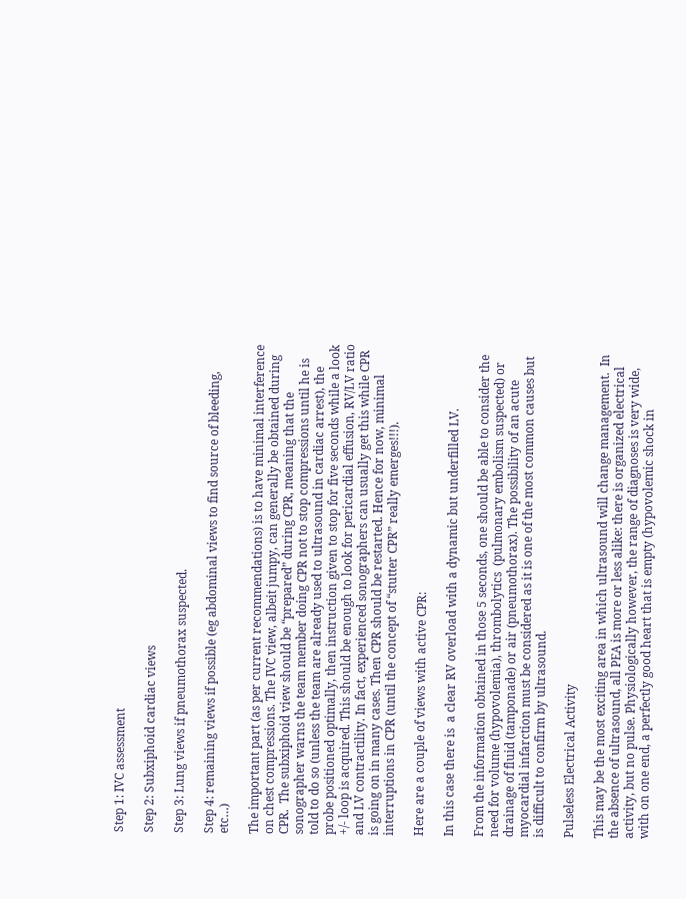Step 1: IVC assessment

Step 2: Subxiphoid cardiac views

Step 3: Lung views if pneumothorax suspected.

Step 4: remaining views if possible (eg abdominal views to find source of bleeding, etc…)

The important part (as per current recommendations) is to have minimal interference on chest compressions. The IVC view, albeit jumpy, can generally be obtained during CPR.  The subxiphoid view should be “prepared” during CPR, meaning that the sonographer warns the team member doing CPR not to stop compressions until he is told to do so (unless the team are already used to ultrasound in cardiac arrest), the probe positioned optimally, then instruction given to stop for five seconds while a look +/- loop is acquired. This should be enough to look for pericardial effusion, RV/LV ratio and LV contractility. In fact, experienced sonographers can usually get this while CPR is going on in many cases. Then CPR should be restarted. Hence for now, minimal interruptions in CPR (until the concept of “stutter CPR” really emerges!!!).

Here are a couple of views with active CPR:

In this case there is  a clear RV overload with a dynamic but underfilled LV.

From the information obtained in those 5 seconds, one should be able to consider the need for volume (hypovolemia), thrombolytics  (pulmonary embolism suspected) or drainage of fluid (tamponade) or air (pneumothorax). The possibility of an acute myocardial infarction must be considered as it is one of the most common causes but is difficult to confirm by ultrasound.

Pulseless Electrical Activity

This may be the most exciting area in which ultrasound will change management.  In the absence of ultrasound, all PEA is more or less alike: there is organized electrical activity, but no pulse. Physiologically however, the range of diagnoses is very wide, with on one end, a perfectly good heart that is empty (hypovolemic shock in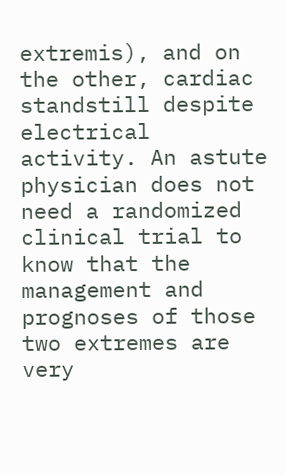extremis), and on the other, cardiac standstill despite electrical activity. An astute physician does not need a randomized clinical trial to know that the management and prognoses of those two extremes are very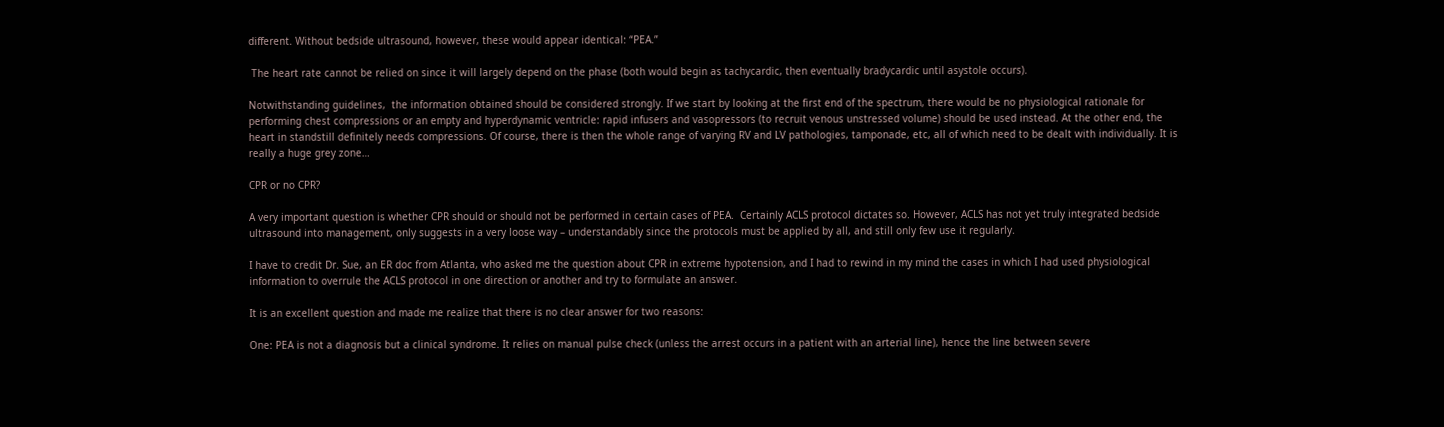different. Without bedside ultrasound, however, these would appear identical: “PEA.”

 The heart rate cannot be relied on since it will largely depend on the phase (both would begin as tachycardic, then eventually bradycardic until asystole occurs).

Notwithstanding guidelines,  the information obtained should be considered strongly. If we start by looking at the first end of the spectrum, there would be no physiological rationale for performing chest compressions or an empty and hyperdynamic ventricle: rapid infusers and vasopressors (to recruit venous unstressed volume) should be used instead. At the other end, the heart in standstill definitely needs compressions. Of course, there is then the whole range of varying RV and LV pathologies, tamponade, etc, all of which need to be dealt with individually. It is really a huge grey zone…

CPR or no CPR?

A very important question is whether CPR should or should not be performed in certain cases of PEA.  Certainly ACLS protocol dictates so. However, ACLS has not yet truly integrated bedside ultrasound into management, only suggests in a very loose way – understandably since the protocols must be applied by all, and still only few use it regularly.

I have to credit Dr. Sue, an ER doc from Atlanta, who asked me the question about CPR in extreme hypotension, and I had to rewind in my mind the cases in which I had used physiological information to overrule the ACLS protocol in one direction or another and try to formulate an answer.

It is an excellent question and made me realize that there is no clear answer for two reasons:

One: PEA is not a diagnosis but a clinical syndrome. It relies on manual pulse check (unless the arrest occurs in a patient with an arterial line), hence the line between severe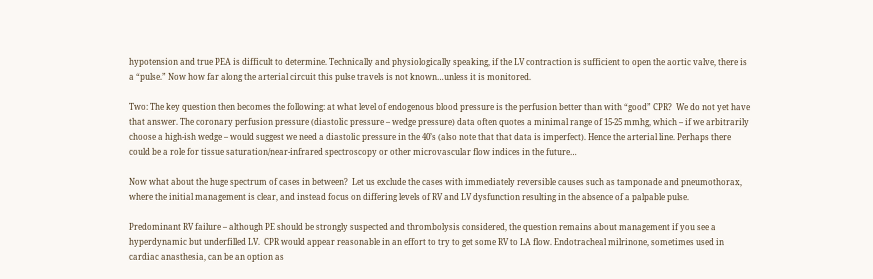hypotension and true PEA is difficult to determine. Technically and physiologically speaking, if the LV contraction is sufficient to open the aortic valve, there is a “pulse.” Now how far along the arterial circuit this pulse travels is not known…unless it is monitored.

Two: The key question then becomes the following: at what level of endogenous blood pressure is the perfusion better than with “good” CPR?  We do not yet have that answer. The coronary perfusion pressure (diastolic pressure – wedge pressure) data often quotes a minimal range of 15-25 mmhg, which – if we arbitrarily choose a high-ish wedge – would suggest we need a diastolic pressure in the 40’s (also note that that data is imperfect). Hence the arterial line. Perhaps there could be a role for tissue saturation/near-infrared spectroscopy or other microvascular flow indices in the future…

Now what about the huge spectrum of cases in between?  Let us exclude the cases with immediately reversible causes such as tamponade and pneumothorax, where the initial management is clear, and instead focus on differing levels of RV and LV dysfunction resulting in the absence of a palpable pulse.

Predominant RV failure – although PE should be strongly suspected and thrombolysis considered, the question remains about management if you see a hyperdynamic but underfilled LV.  CPR would appear reasonable in an effort to try to get some RV to LA flow. Endotracheal milrinone, sometimes used in cardiac anasthesia, can be an option as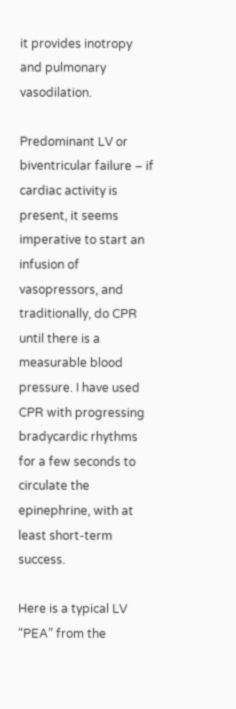it provides inotropy and pulmonary vasodilation.

Predominant LV or biventricular failure – if cardiac activity is present, it seems imperative to start an infusion of vasopressors, and traditionally, do CPR until there is a measurable blood pressure. I have used CPR with progressing bradycardic rhythms for a few seconds to circulate the epinephrine, with at least short-term success.

Here is a typical LV “PEA” from the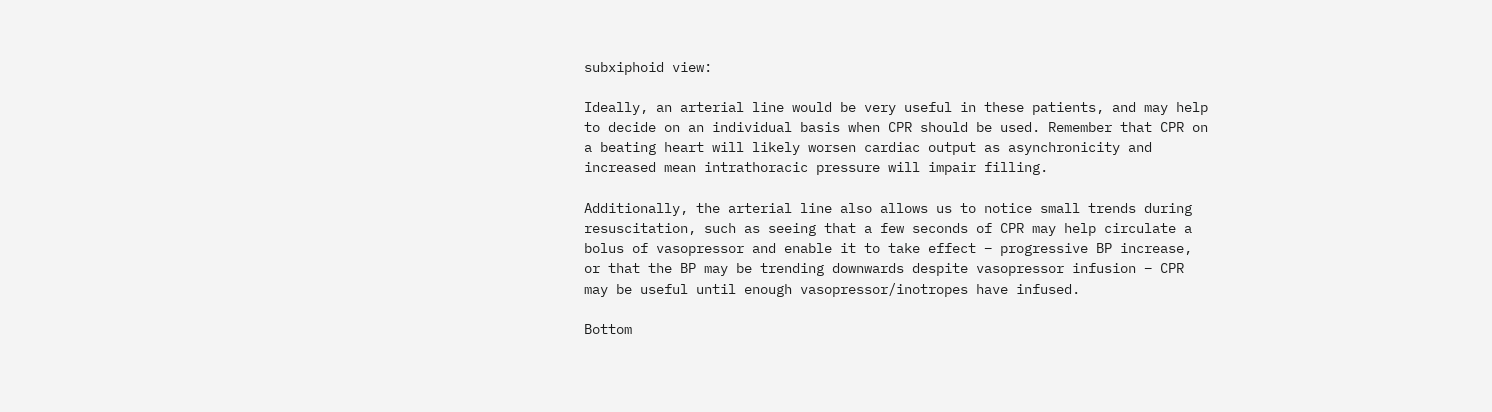subxiphoid view:

Ideally, an arterial line would be very useful in these patients, and may help to decide on an individual basis when CPR should be used. Remember that CPR on a beating heart will likely worsen cardiac output as asynchronicity and increased mean intrathoracic pressure will impair filling.

Additionally, the arterial line also allows us to notice small trends during resuscitation, such as seeing that a few seconds of CPR may help circulate a bolus of vasopressor and enable it to take effect – progressive BP increase, or that the BP may be trending downwards despite vasopressor infusion – CPR may be useful until enough vasopressor/inotropes have infused.

Bottom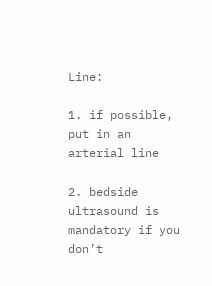Line:

1. if possible, put in an arterial line

2. bedside ultrasound is mandatory if you don’t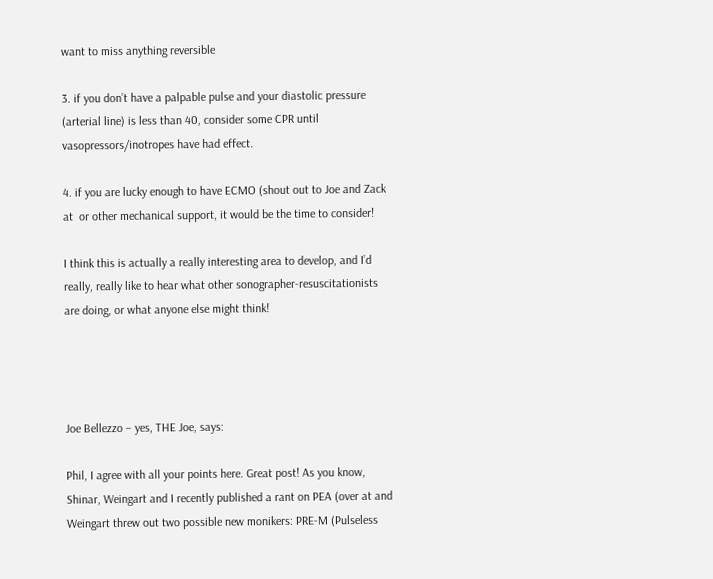want to miss anything reversible

3. if you don’t have a palpable pulse and your diastolic pressure (arterial line) is less than 40, consider some CPR until vasopressors/inotropes have had effect.

4. if you are lucky enough to have ECMO (shout out to Joe and Zack at  or other mechanical support, it would be the time to consider!

I think this is actually a really interesting area to develop, and I’d really, really like to hear what other sonographer-resuscitationists are doing, or what anyone else might think!




Joe Bellezzo – yes, THE Joe, says:

Phil, I agree with all your points here. Great post! As you know, Shinar, Weingart and I recently published a rant on PEA (over at and Weingart threw out two possible new monikers: PRE-M (Pulseless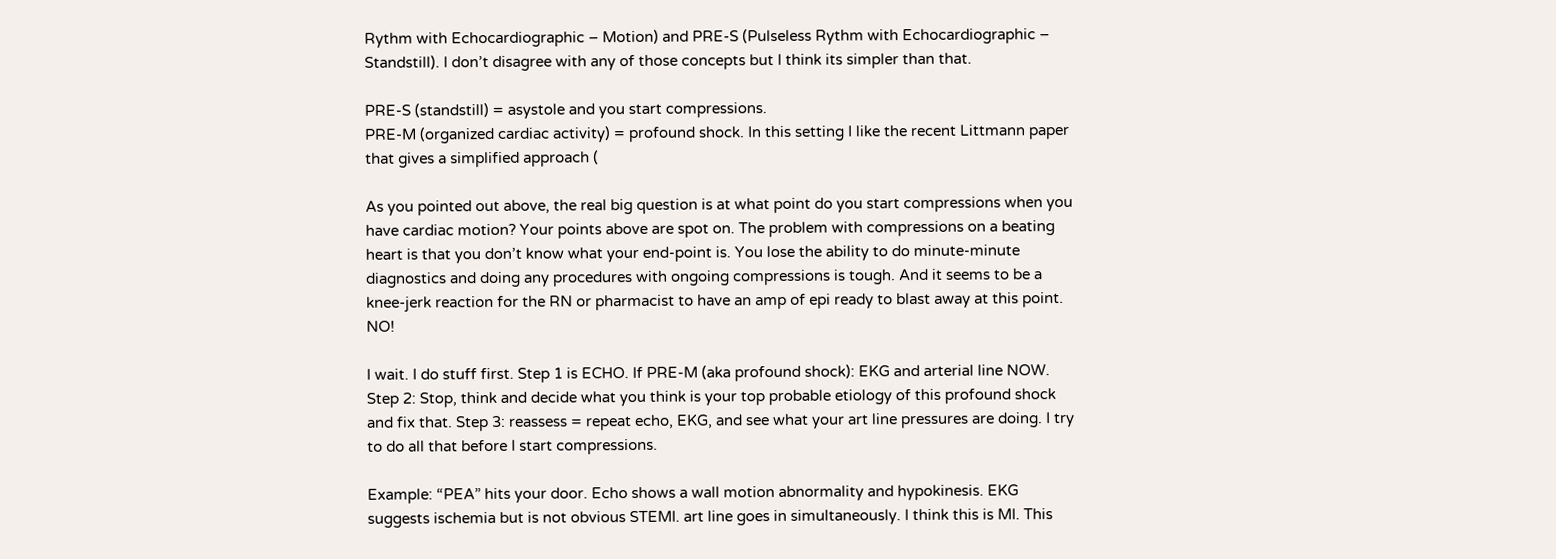Rythm with Echocardiographic – Motion) and PRE-S (Pulseless Rythm with Echocardiographic – Standstill). I don’t disagree with any of those concepts but I think its simpler than that.

PRE-S (standstill) = asystole and you start compressions.
PRE-M (organized cardiac activity) = profound shock. In this setting I like the recent Littmann paper that gives a simplified approach (

As you pointed out above, the real big question is at what point do you start compressions when you have cardiac motion? Your points above are spot on. The problem with compressions on a beating heart is that you don’t know what your end-point is. You lose the ability to do minute-minute diagnostics and doing any procedures with ongoing compressions is tough. And it seems to be a knee-jerk reaction for the RN or pharmacist to have an amp of epi ready to blast away at this point. NO!

I wait. I do stuff first. Step 1 is ECHO. If PRE-M (aka profound shock): EKG and arterial line NOW. Step 2: Stop, think and decide what you think is your top probable etiology of this profound shock and fix that. Step 3: reassess = repeat echo, EKG, and see what your art line pressures are doing. I try to do all that before I start compressions.

Example: “PEA” hits your door. Echo shows a wall motion abnormality and hypokinesis. EKG suggests ischemia but is not obvious STEMI. art line goes in simultaneously. I think this is MI. This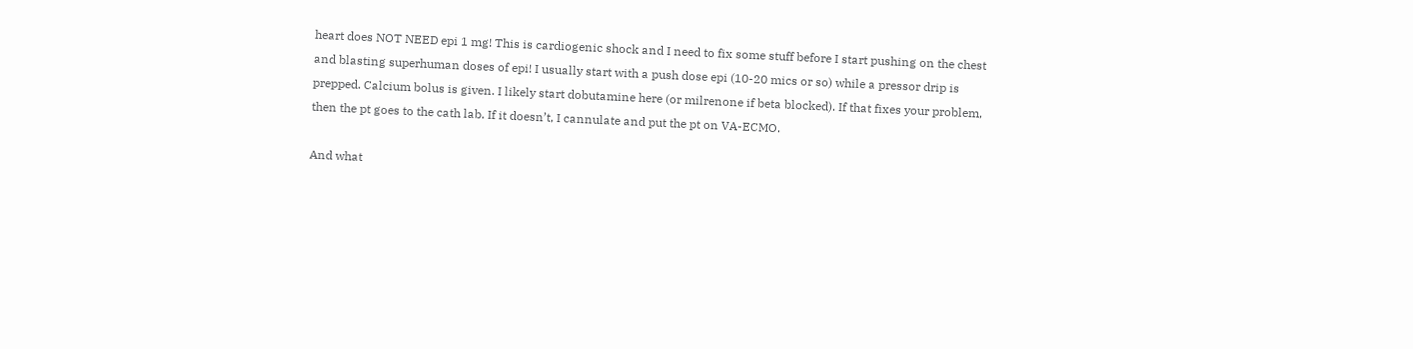heart does NOT NEED epi 1 mg! This is cardiogenic shock and I need to fix some stuff before I start pushing on the chest and blasting superhuman doses of epi! I usually start with a push dose epi (10-20 mics or so) while a pressor drip is prepped. Calcium bolus is given. I likely start dobutamine here (or milrenone if beta blocked). If that fixes your problem, then the pt goes to the cath lab. If it doesn’t, I cannulate and put the pt on VA-ECMO.

And what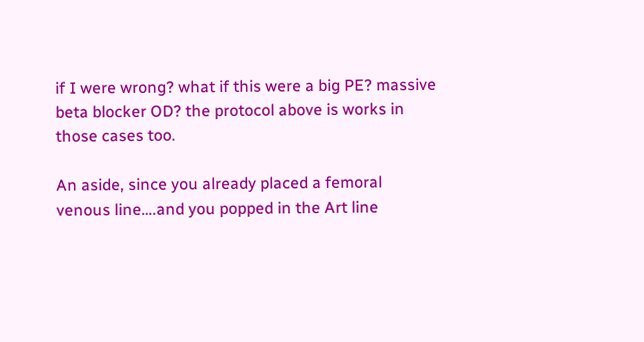if I were wrong? what if this were a big PE? massive beta blocker OD? the protocol above is works in those cases too.

An aside, since you already placed a femoral venous line….and you popped in the Art line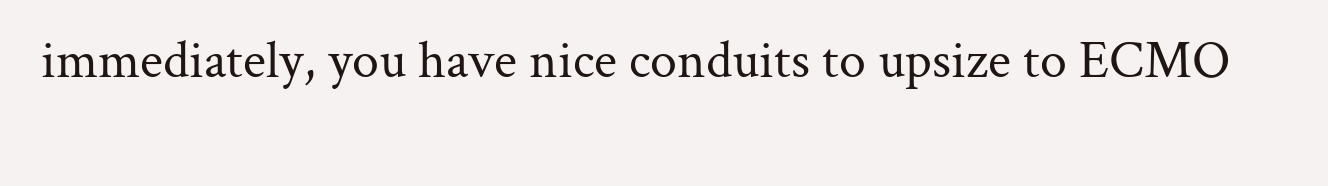immediately, you have nice conduits to upsize to ECMO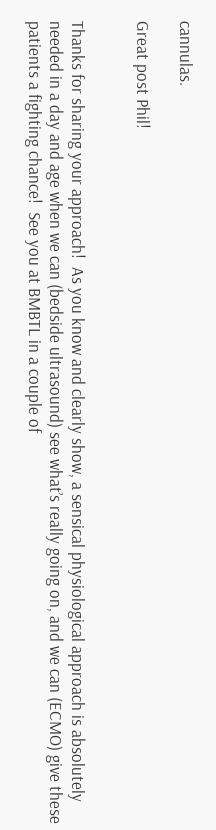cannulas.

Great post Phil!


Thanks for sharing your approach!  As you know and clearly show, a sensical physiological approach is absolutely needed in a day and age when we can (bedside ultrasound) see what’s really going on, and we can (ECMO) give these patients a fighting chance!  See you at BMBTL in a couple of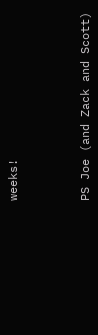weeks!



PS Joe (and Zack and Scott)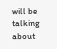will be talking about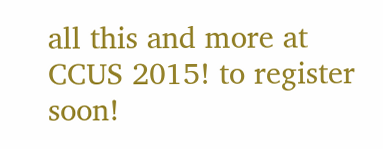all this and more at CCUS 2015! to register soon!